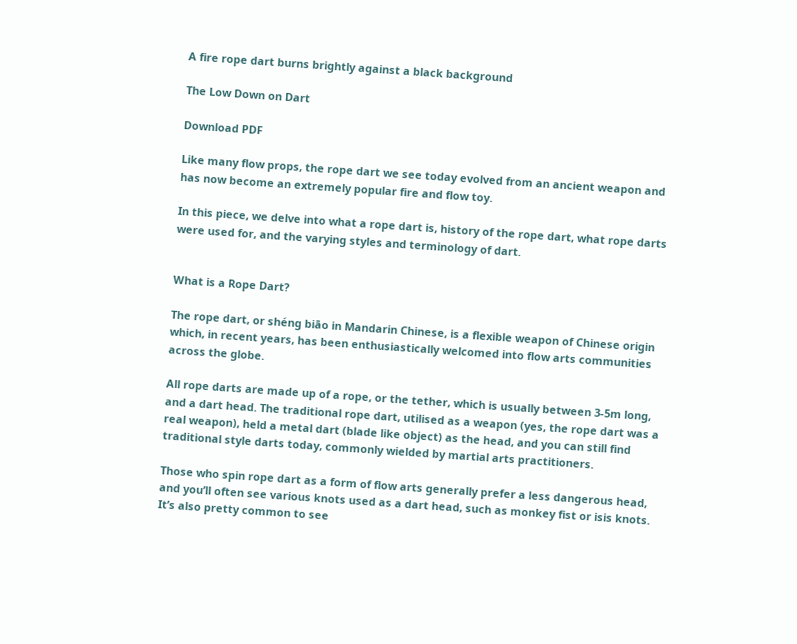A fire rope dart burns brightly against a black background

The Low Down on Dart

Download PDF

Like many flow props, the rope dart we see today evolved from an ancient weapon and has now become an extremely popular fire and flow toy.

In this piece, we delve into what a rope dart is, history of the rope dart, what rope darts were used for, and the varying styles and terminology of dart.


What is a Rope Dart?

The rope dart, or shéng biāo in Mandarin Chinese, is a flexible weapon of Chinese origin which, in recent years, has been enthusiastically welcomed into flow arts communities across the globe.

All rope darts are made up of a rope, or the tether, which is usually between 3-5m long, and a dart head. The traditional rope dart, utilised as a weapon (yes, the rope dart was a real weapon), held a metal dart (blade like object) as the head, and you can still find traditional style darts today, commonly wielded by martial arts practitioners.

Those who spin rope dart as a form of flow arts generally prefer a less dangerous head, and you’ll often see various knots used as a dart head, such as monkey fist or isis knots. It’s also pretty common to see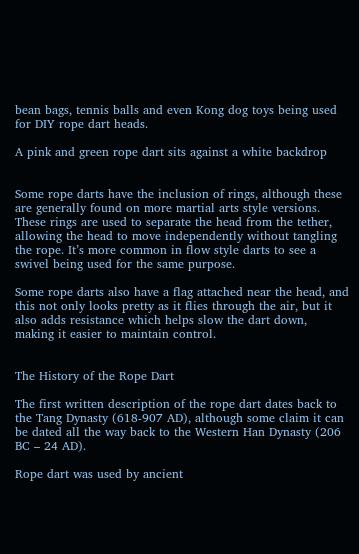bean bags, tennis balls and even Kong dog toys being used for DIY rope dart heads.

A pink and green rope dart sits against a white backdrop


Some rope darts have the inclusion of rings, although these are generally found on more martial arts style versions. These rings are used to separate the head from the tether, allowing the head to move independently without tangling the rope. It’s more common in flow style darts to see a swivel being used for the same purpose.

Some rope darts also have a flag attached near the head, and this not only looks pretty as it flies through the air, but it also adds resistance which helps slow the dart down, making it easier to maintain control.


The History of the Rope Dart

The first written description of the rope dart dates back to the Tang Dynasty (618-907 AD), although some claim it can be dated all the way back to the Western Han Dynasty (206 BC – 24 AD).

Rope dart was used by ancient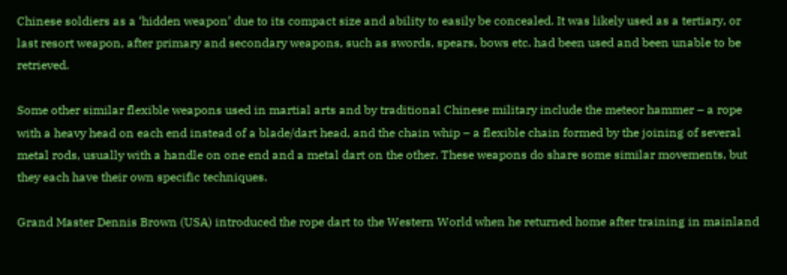Chinese soldiers as a ‘hidden weapon’ due to its compact size and ability to easily be concealed. It was likely used as a tertiary, or last resort weapon, after primary and secondary weapons, such as swords, spears, bows etc. had been used and been unable to be retrieved.

Some other similar flexible weapons used in martial arts and by traditional Chinese military include the meteor hammer – a rope with a heavy head on each end instead of a blade/dart head, and the chain whip – a flexible chain formed by the joining of several metal rods, usually with a handle on one end and a metal dart on the other. These weapons do share some similar movements, but they each have their own specific techniques.

Grand Master Dennis Brown (USA) introduced the rope dart to the Western World when he returned home after training in mainland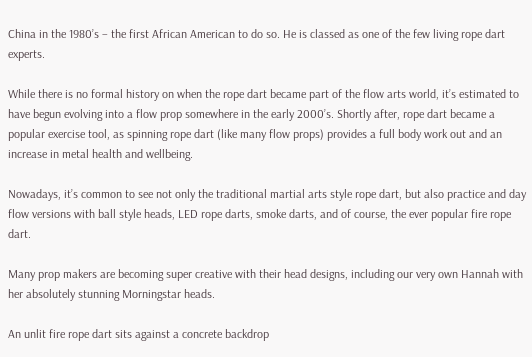China in the 1980’s – the first African American to do so. He is classed as one of the few living rope dart experts.

While there is no formal history on when the rope dart became part of the flow arts world, it’s estimated to have begun evolving into a flow prop somewhere in the early 2000’s. Shortly after, rope dart became a popular exercise tool, as spinning rope dart (like many flow props) provides a full body work out and an increase in metal health and wellbeing.

Nowadays, it’s common to see not only the traditional martial arts style rope dart, but also practice and day flow versions with ball style heads, LED rope darts, smoke darts, and of course, the ever popular fire rope dart.

Many prop makers are becoming super creative with their head designs, including our very own Hannah with her absolutely stunning Morningstar heads.

An unlit fire rope dart sits against a concrete backdrop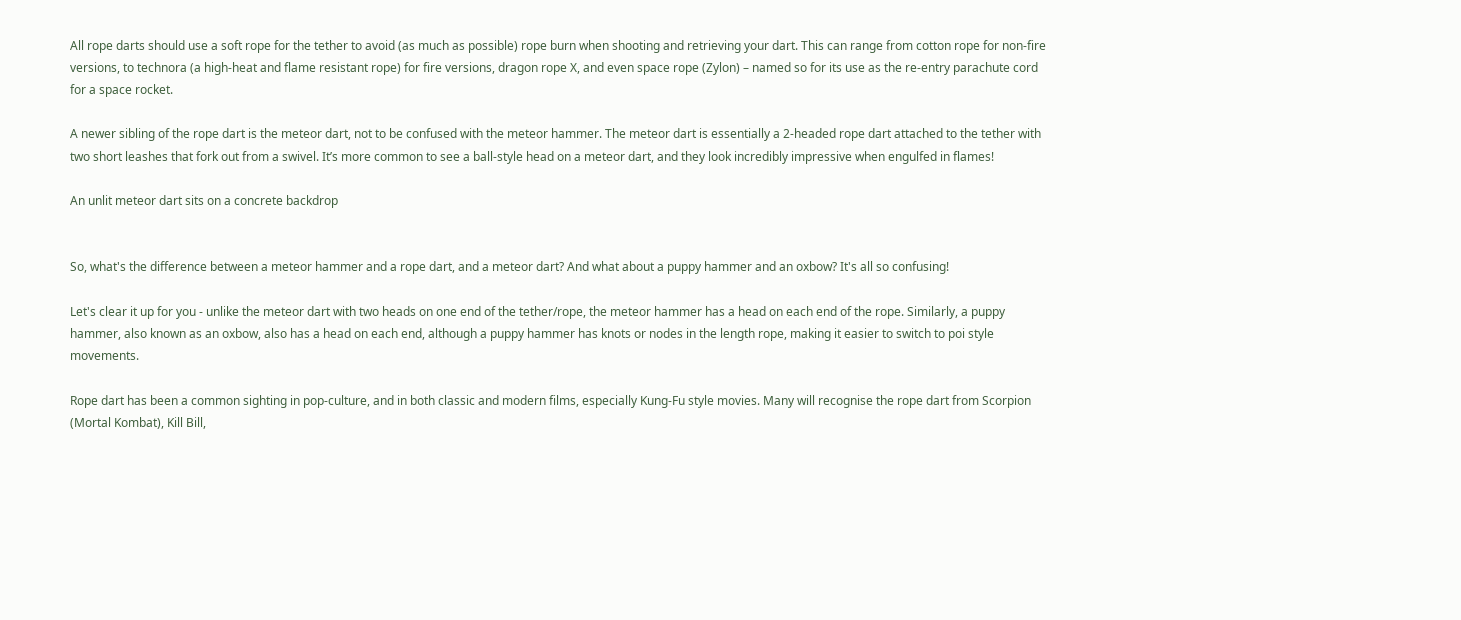All rope darts should use a soft rope for the tether to avoid (as much as possible) rope burn when shooting and retrieving your dart. This can range from cotton rope for non-fire versions, to technora (a high-heat and flame resistant rope) for fire versions, dragon rope X, and even space rope (Zylon) – named so for its use as the re-entry parachute cord for a space rocket.

A newer sibling of the rope dart is the meteor dart, not to be confused with the meteor hammer. The meteor dart is essentially a 2-headed rope dart attached to the tether with two short leashes that fork out from a swivel. It’s more common to see a ball-style head on a meteor dart, and they look incredibly impressive when engulfed in flames!

An unlit meteor dart sits on a concrete backdrop


So, what's the difference between a meteor hammer and a rope dart, and a meteor dart? And what about a puppy hammer and an oxbow? It's all so confusing!

Let's clear it up for you - unlike the meteor dart with two heads on one end of the tether/rope, the meteor hammer has a head on each end of the rope. Similarly, a puppy hammer, also known as an oxbow, also has a head on each end, although a puppy hammer has knots or nodes in the length rope, making it easier to switch to poi style movements.

Rope dart has been a common sighting in pop-culture, and in both classic and modern films, especially Kung-Fu style movies. Many will recognise the rope dart from Scorpion (Mortal Kombat), Kill Bill,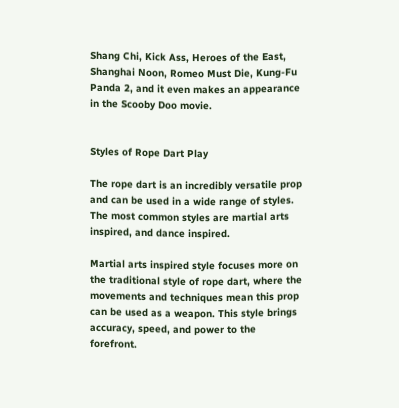Shang Chi, Kick Ass, Heroes of the East, Shanghai Noon, Romeo Must Die, Kung-Fu Panda 2, and it even makes an appearance in the Scooby Doo movie.


Styles of Rope Dart Play

The rope dart is an incredibly versatile prop and can be used in a wide range of styles. The most common styles are martial arts inspired, and dance inspired.

Martial arts inspired style focuses more on the traditional style of rope dart, where the movements and techniques mean this prop can be used as a weapon. This style brings accuracy, speed, and power to the forefront.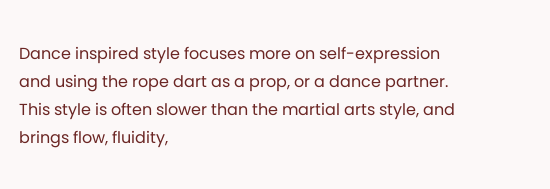Dance inspired style focuses more on self-expression and using the rope dart as a prop, or a dance partner. This style is often slower than the martial arts style, and brings flow, fluidity,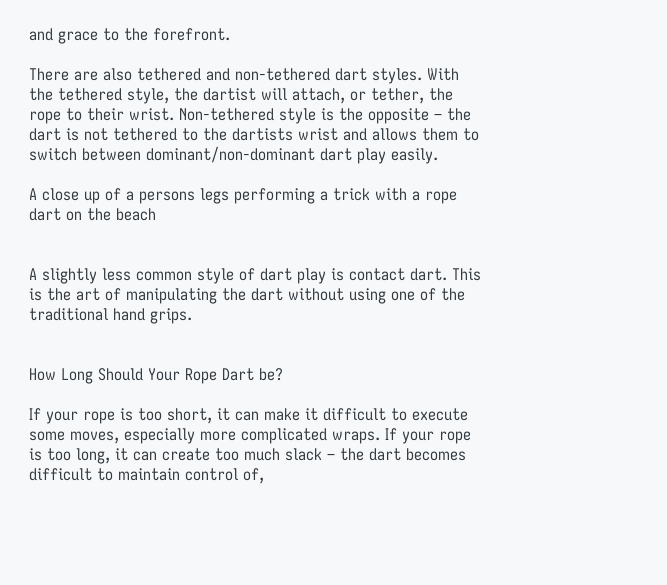and grace to the forefront.

There are also tethered and non-tethered dart styles. With the tethered style, the dartist will attach, or tether, the rope to their wrist. Non-tethered style is the opposite – the dart is not tethered to the dartists wrist and allows them to switch between dominant/non-dominant dart play easily.

A close up of a persons legs performing a trick with a rope dart on the beach


A slightly less common style of dart play is contact dart. This is the art of manipulating the dart without using one of the traditional hand grips.


How Long Should Your Rope Dart be?

If your rope is too short, it can make it difficult to execute some moves, especially more complicated wraps. If your rope is too long, it can create too much slack – the dart becomes difficult to maintain control of,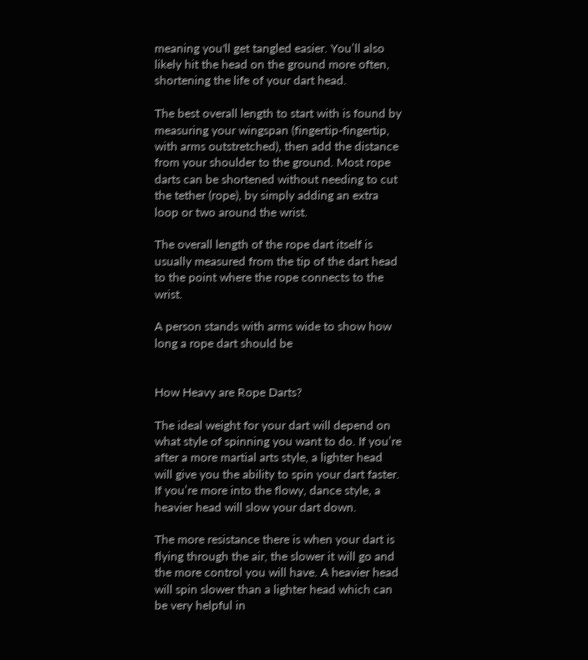meaning you'll get tangled easier. You’ll also likely hit the head on the ground more often, shortening the life of your dart head.

The best overall length to start with is found by measuring your wingspan (fingertip-fingertip, with arms outstretched), then add the distance from your shoulder to the ground. Most rope darts can be shortened without needing to cut the tether (rope), by simply adding an extra loop or two around the wrist.

The overall length of the rope dart itself is usually measured from the tip of the dart head to the point where the rope connects to the wrist.

A person stands with arms wide to show how long a rope dart should be


How Heavy are Rope Darts?

The ideal weight for your dart will depend on what style of spinning you want to do. If you’re after a more martial arts style, a lighter head will give you the ability to spin your dart faster. If you’re more into the flowy, dance style, a heavier head will slow your dart down.

The more resistance there is when your dart is flying through the air, the slower it will go and the more control you will have. A heavier head will spin slower than a lighter head which can be very helpful in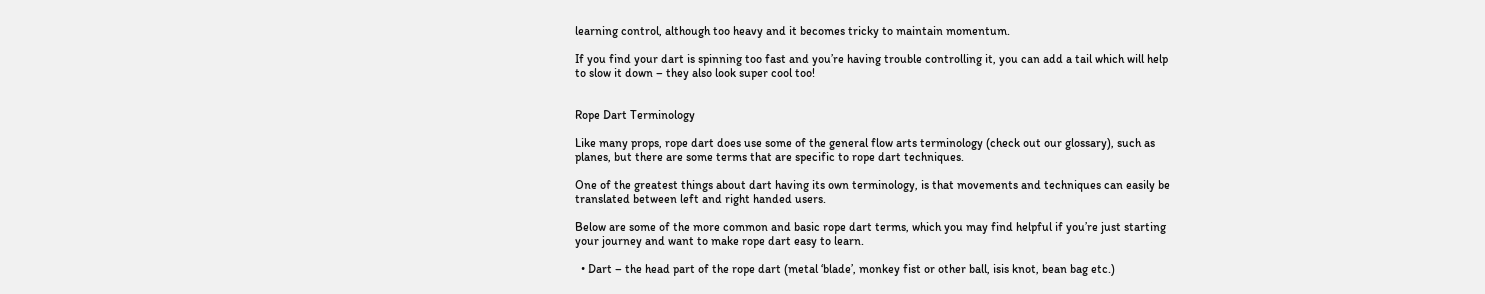learning control, although too heavy and it becomes tricky to maintain momentum.

If you find your dart is spinning too fast and you’re having trouble controlling it, you can add a tail which will help to slow it down – they also look super cool too!


Rope Dart Terminology

Like many props, rope dart does use some of the general flow arts terminology (check out our glossary), such as planes, but there are some terms that are specific to rope dart techniques.

One of the greatest things about dart having its own terminology, is that movements and techniques can easily be translated between left and right handed users.

Below are some of the more common and basic rope dart terms, which you may find helpful if you’re just starting your journey and want to make rope dart easy to learn.

  • Dart – the head part of the rope dart (metal ‘blade’, monkey fist or other ball, isis knot, bean bag etc.)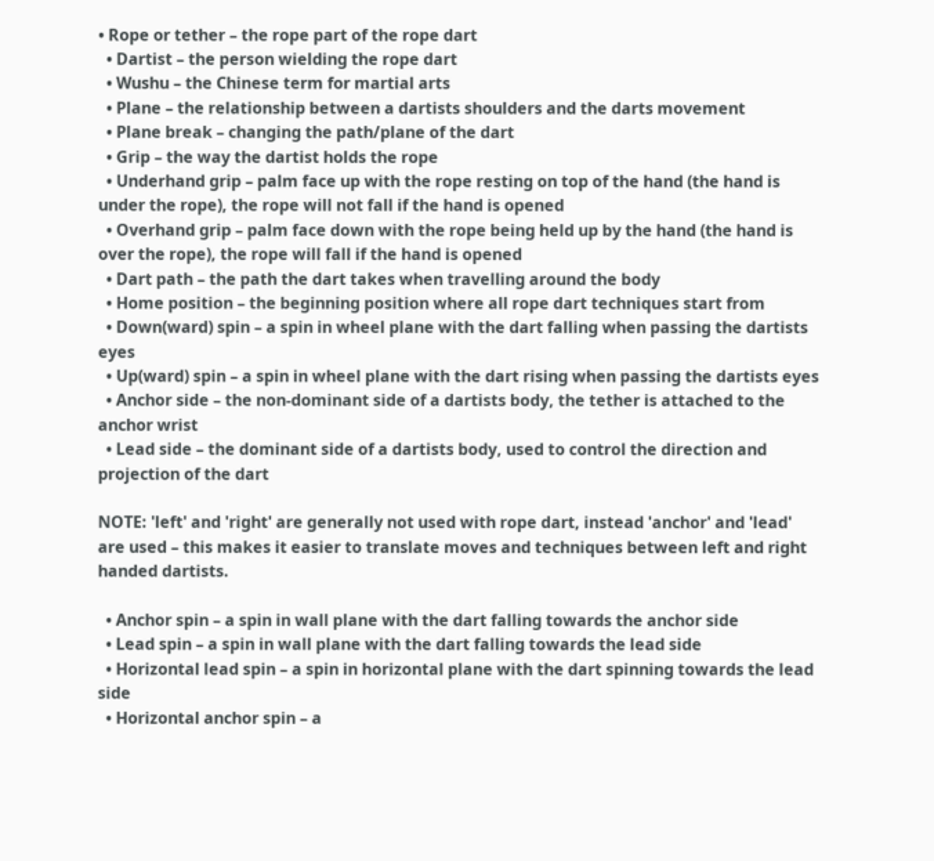• Rope or tether – the rope part of the rope dart
  • Dartist – the person wielding the rope dart
  • Wushu – the Chinese term for martial arts
  • Plane – the relationship between a dartists shoulders and the darts movement
  • Plane break – changing the path/plane of the dart
  • Grip – the way the dartist holds the rope
  • Underhand grip – palm face up with the rope resting on top of the hand (the hand is under the rope), the rope will not fall if the hand is opened
  • Overhand grip – palm face down with the rope being held up by the hand (the hand is over the rope), the rope will fall if the hand is opened
  • Dart path – the path the dart takes when travelling around the body
  • Home position – the beginning position where all rope dart techniques start from
  • Down(ward) spin – a spin in wheel plane with the dart falling when passing the dartists eyes
  • Up(ward) spin – a spin in wheel plane with the dart rising when passing the dartists eyes
  • Anchor side – the non-dominant side of a dartists body, the tether is attached to the anchor wrist
  • Lead side – the dominant side of a dartists body, used to control the direction and projection of the dart

NOTE: 'left' and 'right' are generally not used with rope dart, instead 'anchor' and 'lead' are used – this makes it easier to translate moves and techniques between left and right handed dartists.

  • Anchor spin – a spin in wall plane with the dart falling towards the anchor side
  • Lead spin – a spin in wall plane with the dart falling towards the lead side
  • Horizontal lead spin – a spin in horizontal plane with the dart spinning towards the lead side
  • Horizontal anchor spin – a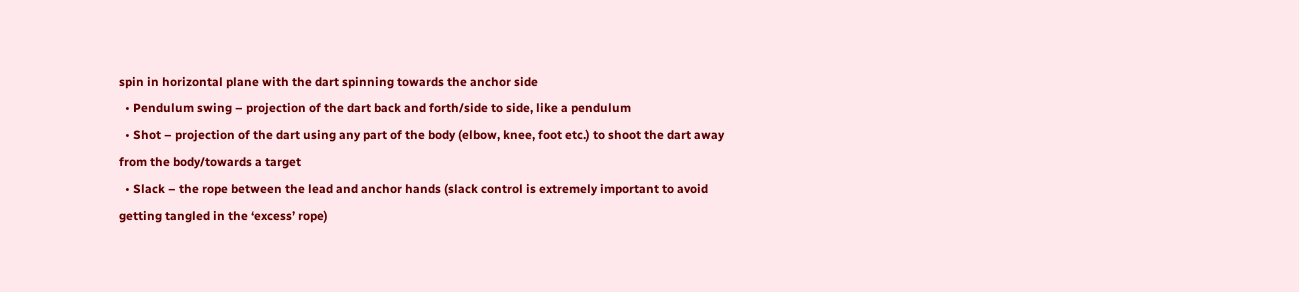spin in horizontal plane with the dart spinning towards the anchor side
  • Pendulum swing – projection of the dart back and forth/side to side, like a pendulum
  • Shot – projection of the dart using any part of the body (elbow, knee, foot etc.) to shoot the dart away from the body/towards a target
  • Slack – the rope between the lead and anchor hands (slack control is extremely important to avoid getting tangled in the ‘excess’ rope)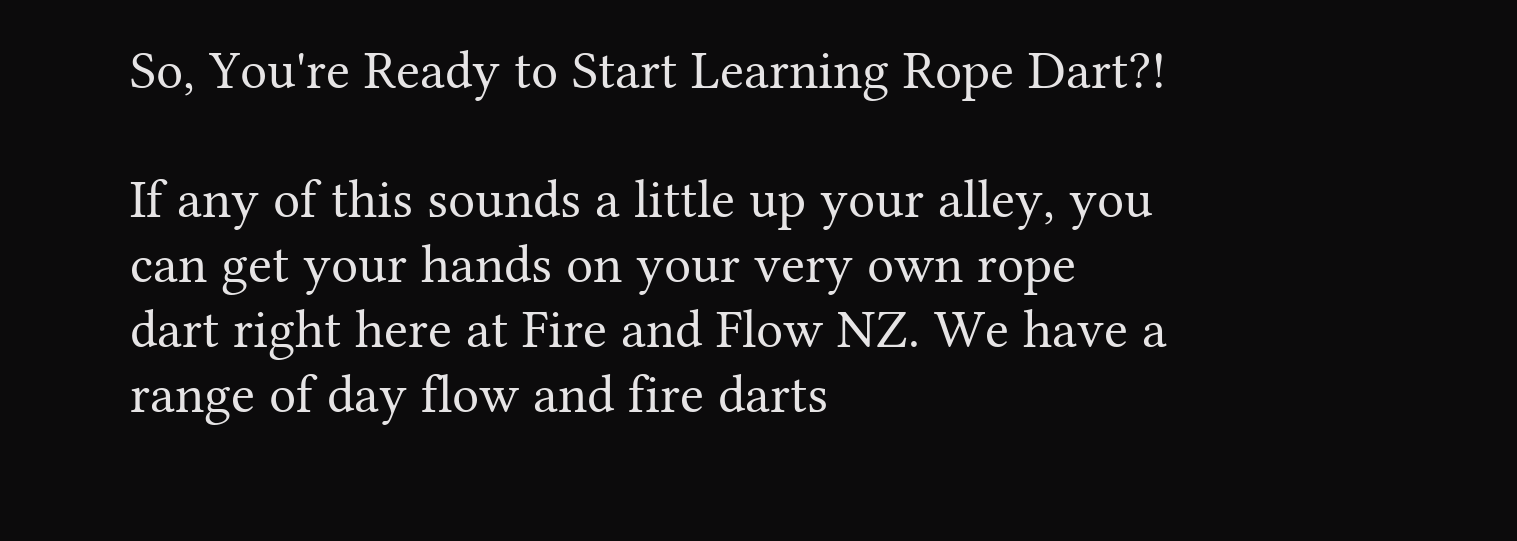So, You're Ready to Start Learning Rope Dart?!

If any of this sounds a little up your alley, you can get your hands on your very own rope dart right here at Fire and Flow NZ. We have a range of day flow and fire darts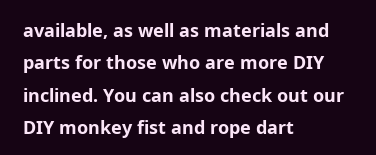available, as well as materials and parts for those who are more DIY inclined. You can also check out our DIY monkey fist and rope dart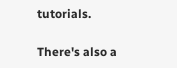tutorials.

There's also a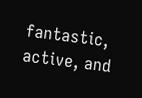fantastic, active, and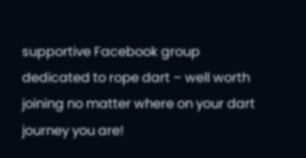supportive Facebook group dedicated to rope dart – well worth joining no matter where on your dart journey you are!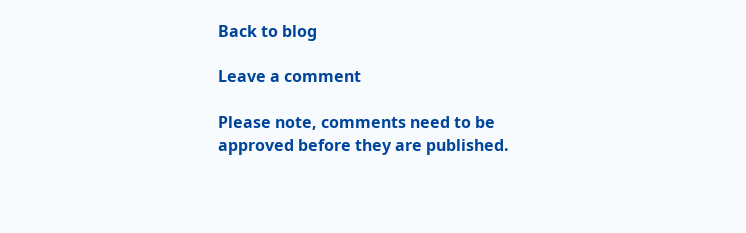Back to blog

Leave a comment

Please note, comments need to be approved before they are published.